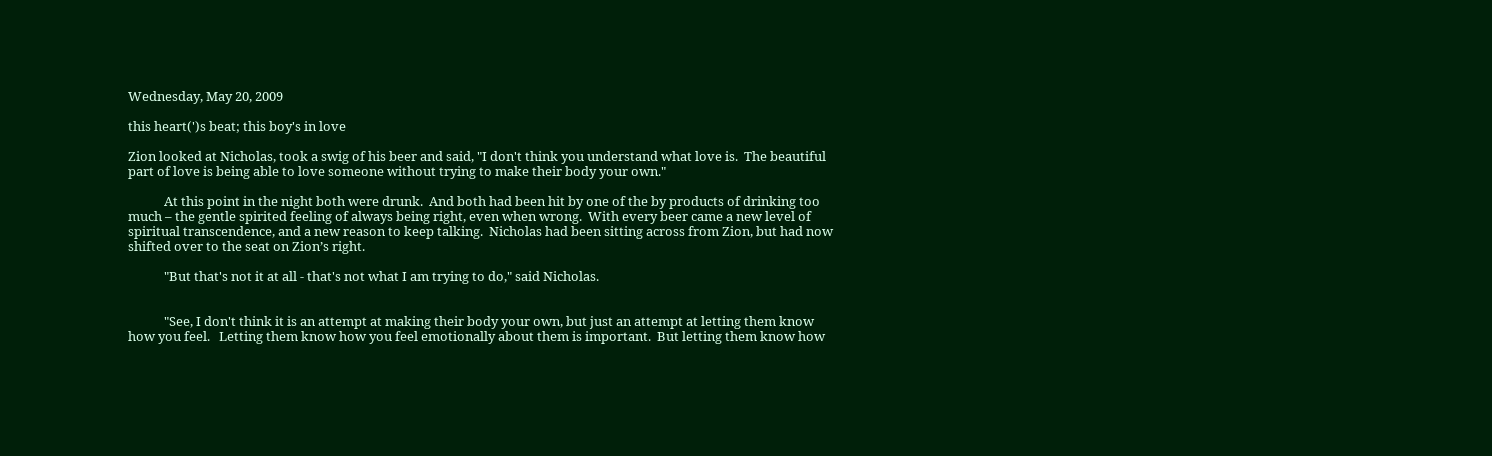Wednesday, May 20, 2009

this heart(')s beat; this boy's in love

Zion looked at Nicholas, took a swig of his beer and said, "I don't think you understand what love is.  The beautiful part of love is being able to love someone without trying to make their body your own."

            At this point in the night both were drunk.  And both had been hit by one of the by products of drinking too much – the gentle spirited feeling of always being right, even when wrong.  With every beer came a new level of spiritual transcendence, and a new reason to keep talking.  Nicholas had been sitting across from Zion, but had now shifted over to the seat on Zion’s right.

            "But that's not it at all - that's not what I am trying to do," said Nicholas.


            "See, I don't think it is an attempt at making their body your own, but just an attempt at letting them know how you feel.   Letting them know how you feel emotionally about them is important.  But letting them know how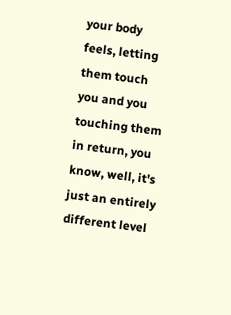your body feels, letting them touch you and you touching them in return, you know, well, it's just an entirely different level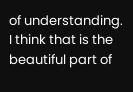of understanding.  I think that is the beautiful part of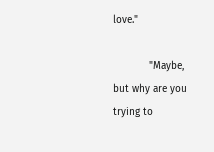love."

            "Maybe, but why are you trying to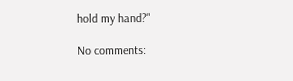hold my hand?"

No comments: